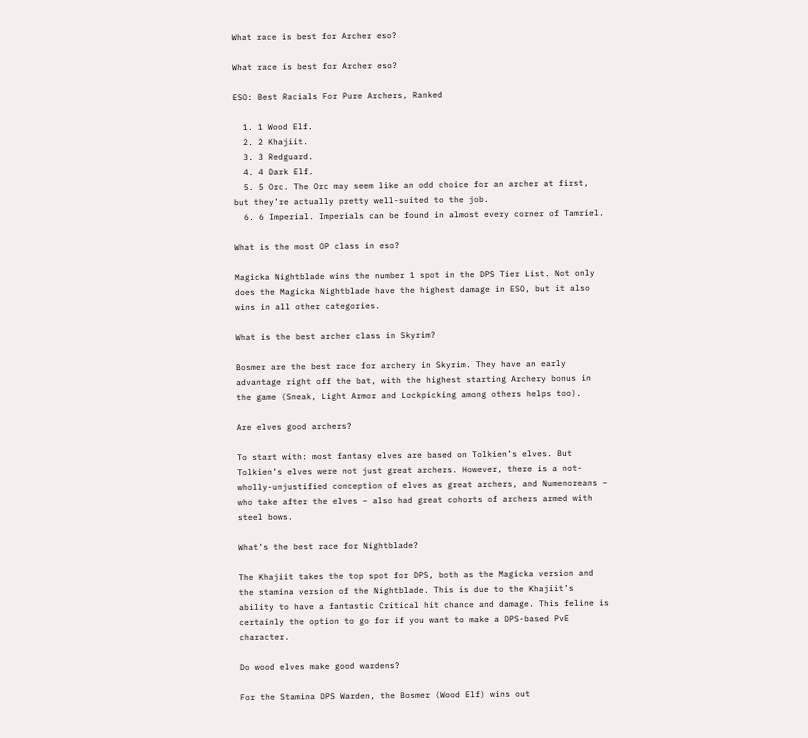What race is best for Archer eso?

What race is best for Archer eso?

ESO: Best Racials For Pure Archers, Ranked

  1. 1 Wood Elf.
  2. 2 Khajiit.
  3. 3 Redguard.
  4. 4 Dark Elf.
  5. 5 Orc. The Orc may seem like an odd choice for an archer at first, but they’re actually pretty well-suited to the job.
  6. 6 Imperial. Imperials can be found in almost every corner of Tamriel.

What is the most OP class in eso?

Magicka Nightblade wins the number 1 spot in the DPS Tier List. Not only does the Magicka Nightblade have the highest damage in ESO, but it also wins in all other categories.

What is the best archer class in Skyrim?

Bosmer are the best race for archery in Skyrim. They have an early advantage right off the bat, with the highest starting Archery bonus in the game (Sneak, Light Armor and Lockpicking among others helps too).

Are elves good archers?

To start with: most fantasy elves are based on Tolkien’s elves. But Tolkien’s elves were not just great archers. However, there is a not-wholly-unjustified conception of elves as great archers, and Numenoreans – who take after the elves – also had great cohorts of archers armed with steel bows.

What’s the best race for Nightblade?

The Khajiit takes the top spot for DPS, both as the Magicka version and the stamina version of the Nightblade. This is due to the Khajiit’s ability to have a fantastic Critical hit chance and damage. This feline is certainly the option to go for if you want to make a DPS-based PvE character.

Do wood elves make good wardens?

For the Stamina DPS Warden, the Bosmer (Wood Elf) wins out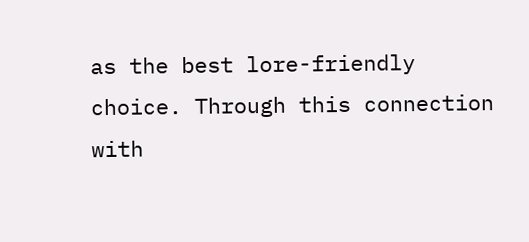as the best lore-friendly choice. Through this connection with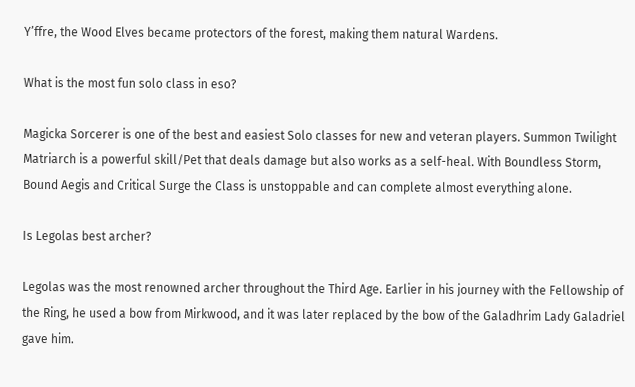Y’ffre, the Wood Elves became protectors of the forest, making them natural Wardens.

What is the most fun solo class in eso?

Magicka Sorcerer is one of the best and easiest Solo classes for new and veteran players. Summon Twilight Matriarch is a powerful skill/Pet that deals damage but also works as a self-heal. With Boundless Storm, Bound Aegis and Critical Surge the Class is unstoppable and can complete almost everything alone.

Is Legolas best archer?

Legolas was the most renowned archer throughout the Third Age. Earlier in his journey with the Fellowship of the Ring, he used a bow from Mirkwood, and it was later replaced by the bow of the Galadhrim Lady Galadriel gave him.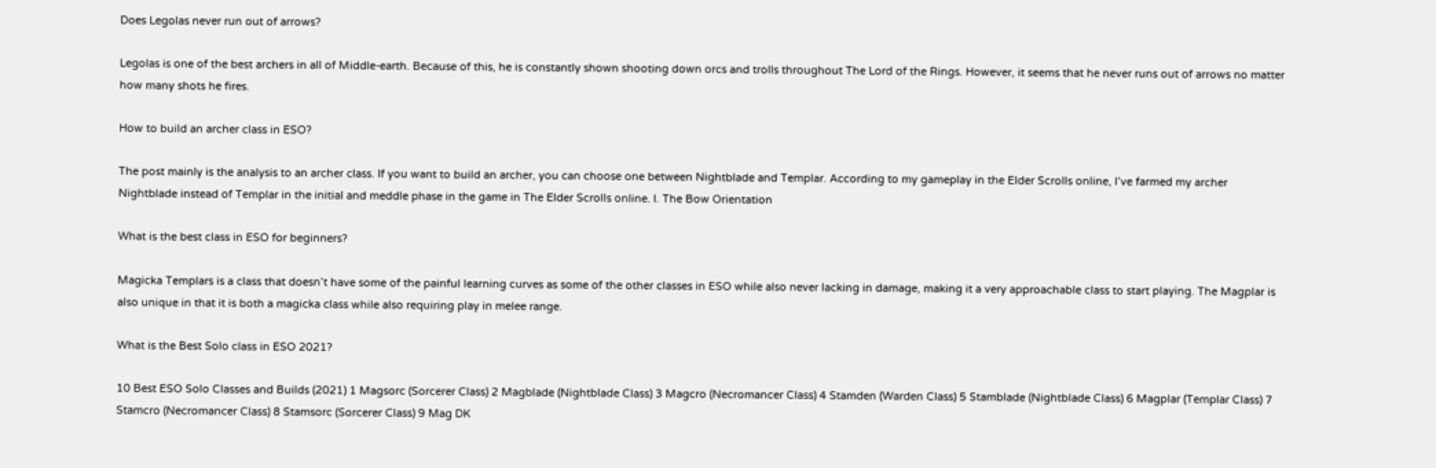Does Legolas never run out of arrows?

Legolas is one of the best archers in all of Middle-earth. Because of this, he is constantly shown shooting down orcs and trolls throughout The Lord of the Rings. However, it seems that he never runs out of arrows no matter how many shots he fires.

How to build an archer class in ESO?

The post mainly is the analysis to an archer class. If you want to build an archer, you can choose one between Nightblade and Templar. According to my gameplay in the Elder Scrolls online, I’ve farmed my archer Nightblade instead of Templar in the initial and meddle phase in the game in The Elder Scrolls online. I. The Bow Orientation

What is the best class in ESO for beginners?

Magicka Templars is a class that doesn’t have some of the painful learning curves as some of the other classes in ESO while also never lacking in damage, making it a very approachable class to start playing. The Magplar is also unique in that it is both a magicka class while also requiring play in melee range.

What is the Best Solo class in ESO 2021?

10 Best ESO Solo Classes and Builds (2021) 1 Magsorc (Sorcerer Class) 2 Magblade (Nightblade Class) 3 Magcro (Necromancer Class) 4 Stamden (Warden Class) 5 Stamblade (Nightblade Class) 6 Magplar (Templar Class) 7 Stamcro (Necromancer Class) 8 Stamsorc (Sorcerer Class) 9 Mag DK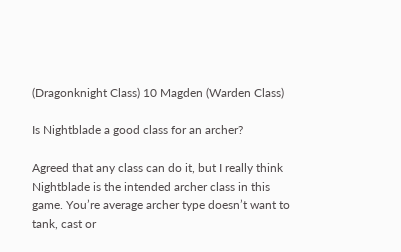(Dragonknight Class) 10 Magden (Warden Class)

Is Nightblade a good class for an archer?

Agreed that any class can do it, but I really think Nightblade is the intended archer class in this game. You’re average archer type doesn’t want to tank, cast or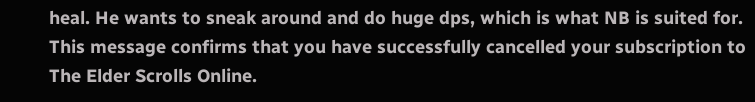heal. He wants to sneak around and do huge dps, which is what NB is suited for. This message confirms that you have successfully cancelled your subscription to The Elder Scrolls Online.